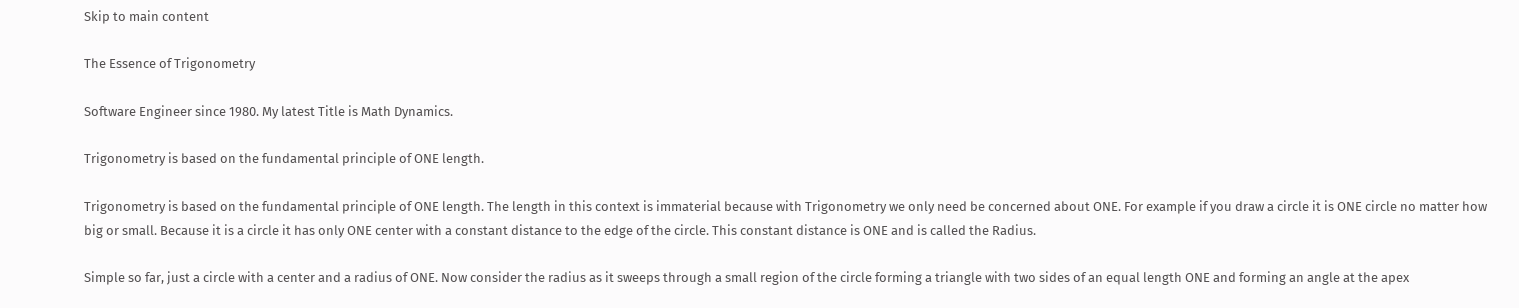Skip to main content

The Essence of Trigonometry

Software Engineer since 1980. My latest Title is Math Dynamics.

Trigonometry is based on the fundamental principle of ONE length.

Trigonometry is based on the fundamental principle of ONE length. The length in this context is immaterial because with Trigonometry we only need be concerned about ONE. For example if you draw a circle it is ONE circle no matter how big or small. Because it is a circle it has only ONE center with a constant distance to the edge of the circle. This constant distance is ONE and is called the Radius.

Simple so far, just a circle with a center and a radius of ONE. Now consider the radius as it sweeps through a small region of the circle forming a triangle with two sides of an equal length ONE and forming an angle at the apex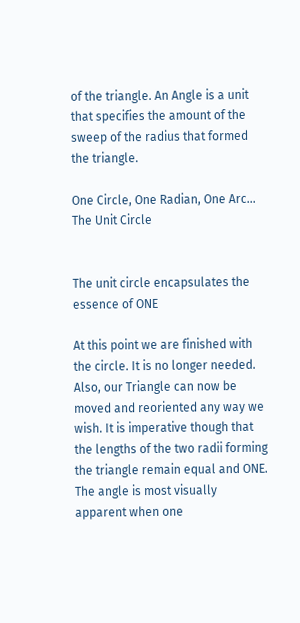of the triangle. An Angle is a unit that specifies the amount of the sweep of the radius that formed the triangle.

One Circle, One Radian, One Arc... The Unit Circle


The unit circle encapsulates the essence of ONE

At this point we are finished with the circle. It is no longer needed. Also, our Triangle can now be moved and reoriented any way we wish. It is imperative though that the lengths of the two radii forming the triangle remain equal and ONE. The angle is most visually apparent when one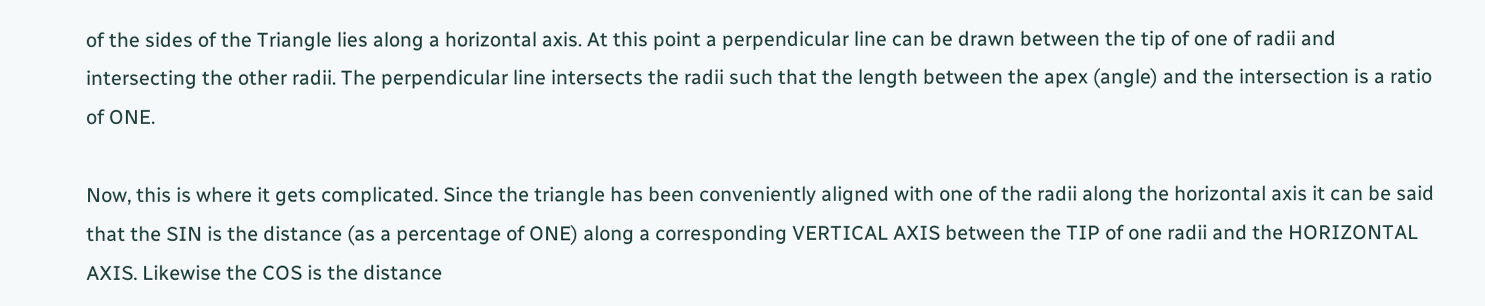of the sides of the Triangle lies along a horizontal axis. At this point a perpendicular line can be drawn between the tip of one of radii and intersecting the other radii. The perpendicular line intersects the radii such that the length between the apex (angle) and the intersection is a ratio of ONE.

Now, this is where it gets complicated. Since the triangle has been conveniently aligned with one of the radii along the horizontal axis it can be said that the SIN is the distance (as a percentage of ONE) along a corresponding VERTICAL AXIS between the TIP of one radii and the HORIZONTAL AXIS. Likewise the COS is the distance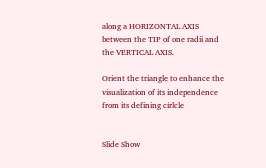along a HORIZONTAL AXIS between the TIP of one radii and the VERTICAL AXIS.

Orient the triangle to enhance the visualization of its independence from its defining cirlcle


Slide Show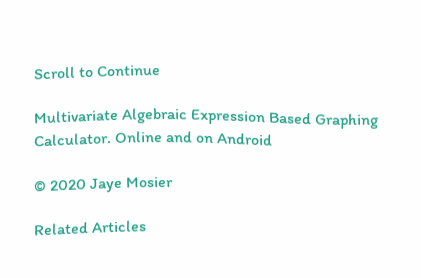Scroll to Continue

Multivariate Algebraic Expression Based Graphing Calculator. Online and on Android

© 2020 Jaye Mosier

Related Articles